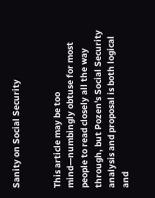Sanity on Social Security


This article may be too mind—numbingly obtuse for most people to read closely all the way through, but Pozen's Social Security analysis and proposal is both logical and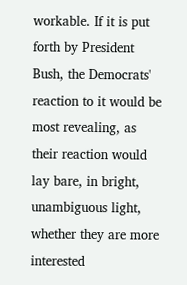workable. If it is put forth by President Bush, the Democrats' reaction to it would be most revealing, as their reaction would lay bare, in bright, unambiguous light, whether they are more interested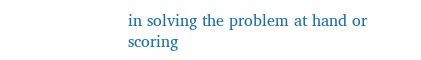in solving the problem at hand or scoring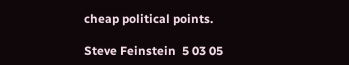cheap political points.

Steve Feinstein  5 03 05